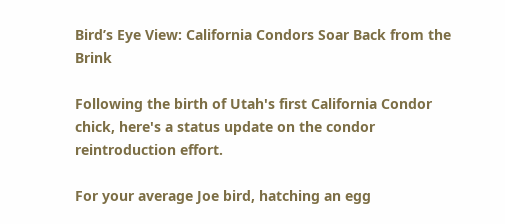Bird’s Eye View: California Condors Soar Back from the Brink

Following the birth of Utah's first California Condor chick, here's a status update on the condor reintroduction effort.

For your average Joe bird, hatching an egg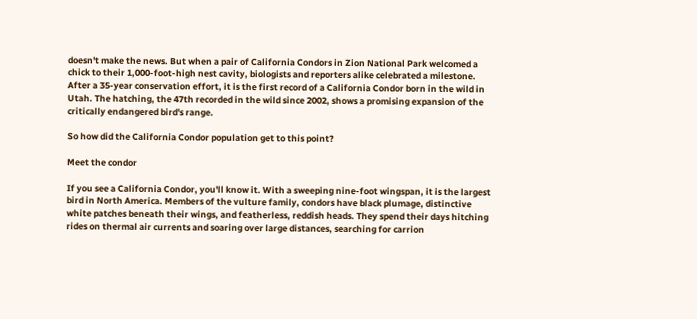doesn't make the news. But when a pair of California Condors in Zion National Park welcomed a chick to their 1,000-foot-high nest cavity, biologists and reporters alike celebrated a milestone. After a 35-year conservation effort, it is the first record of a California Condor born in the wild in Utah. The hatching, the 47th recorded in the wild since 2002, shows a promising expansion of the critically endangered bird's range.

So how did the California Condor population get to this point?

Meet the condor

If you see a California Condor, you'll know it. With a sweeping nine-foot wingspan, it is the largest bird in North America. Members of the vulture family, condors have black plumage, distinctive white patches beneath their wings, and featherless, reddish heads. They spend their days hitching rides on thermal air currents and soaring over large distances, searching for carrion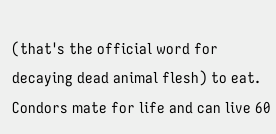(that's the official word for decaying dead animal flesh) to eat. Condors mate for life and can live 60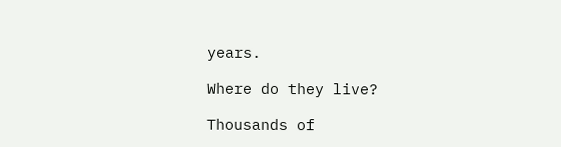years.

Where do they live?

Thousands of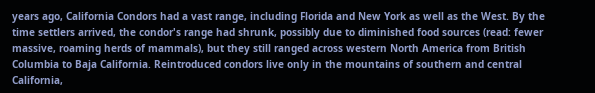years ago, California Condors had a vast range, including Florida and New York as well as the West. By the time settlers arrived, the condor's range had shrunk, possibly due to diminished food sources (read: fewer massive, roaming herds of mammals), but they still ranged across western North America from British Columbia to Baja California. Reintroduced condors live only in the mountains of southern and central California,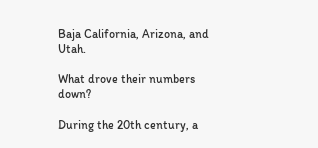Baja California, Arizona, and Utah.

What drove their numbers down?

During the 20th century, a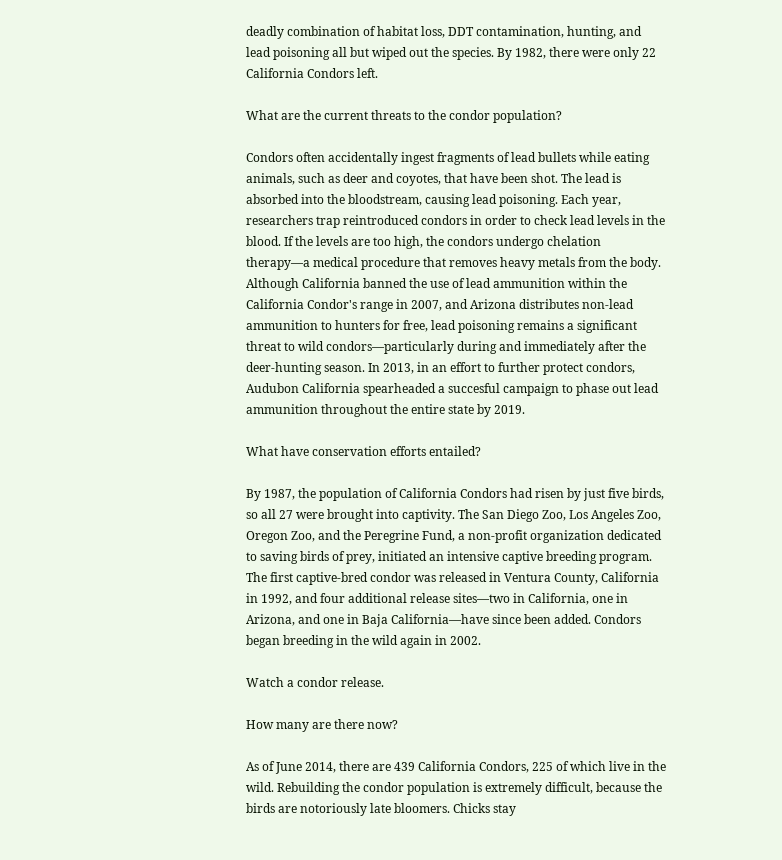deadly combination of habitat loss, DDT contamination, hunting, and lead poisoning all but wiped out the species. By 1982, there were only 22 California Condors left.

What are the current threats to the condor population?

Condors often accidentally ingest fragments of lead bullets while eating animals, such as deer and coyotes, that have been shot. The lead is absorbed into the bloodstream, causing lead poisoning. Each year, researchers trap reintroduced condors in order to check lead levels in the blood. If the levels are too high, the condors undergo chelation therapy—a medical procedure that removes heavy metals from the body. Although California banned the use of lead ammunition within the California Condor's range in 2007, and Arizona distributes non-lead ammunition to hunters for free, lead poisoning remains a significant threat to wild condors—particularly during and immediately after the deer-hunting season. In 2013, in an effort to further protect condors, Audubon California spearheaded a succesful campaign to phase out lead ammunition throughout the entire state by 2019.

What have conservation efforts entailed?

By 1987, the population of California Condors had risen by just five birds, so all 27 were brought into captivity. The San Diego Zoo, Los Angeles Zoo, Oregon Zoo, and the Peregrine Fund, a non-profit organization dedicated to saving birds of prey, initiated an intensive captive breeding program. The first captive-bred condor was released in Ventura County, California in 1992, and four additional release sites—two in California, one in Arizona, and one in Baja California—have since been added. Condors began breeding in the wild again in 2002.

Watch a condor release.

How many are there now?

As of June 2014, there are 439 California Condors, 225 of which live in the wild. Rebuilding the condor population is extremely difficult, because the birds are notoriously late bloomers. Chicks stay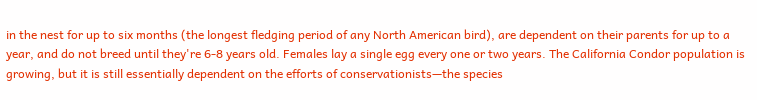in the nest for up to six months (the longest fledging period of any North American bird), are dependent on their parents for up to a year, and do not breed until they're 6-8 years old. Females lay a single egg every one or two years. The California Condor population is growing, but it is still essentially dependent on the efforts of conservationists—the species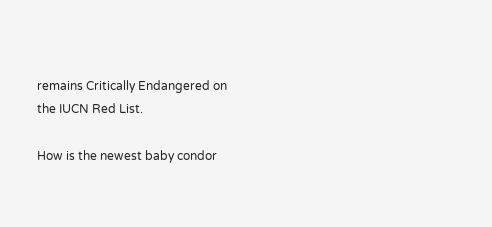remains Critically Endangered on the IUCN Red List.

How is the newest baby condor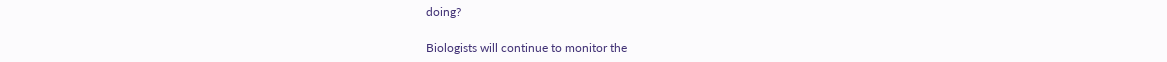doing?

Biologists will continue to monitor the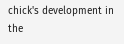chick's development in the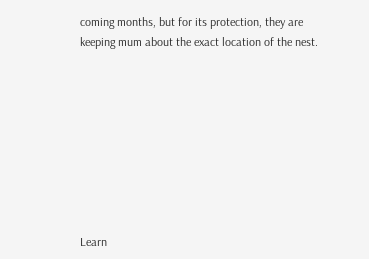coming months, but for its protection, they are keeping mum about the exact location of the nest.









Learn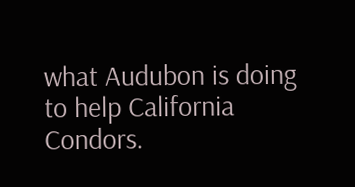what Audubon is doing to help California Condors.